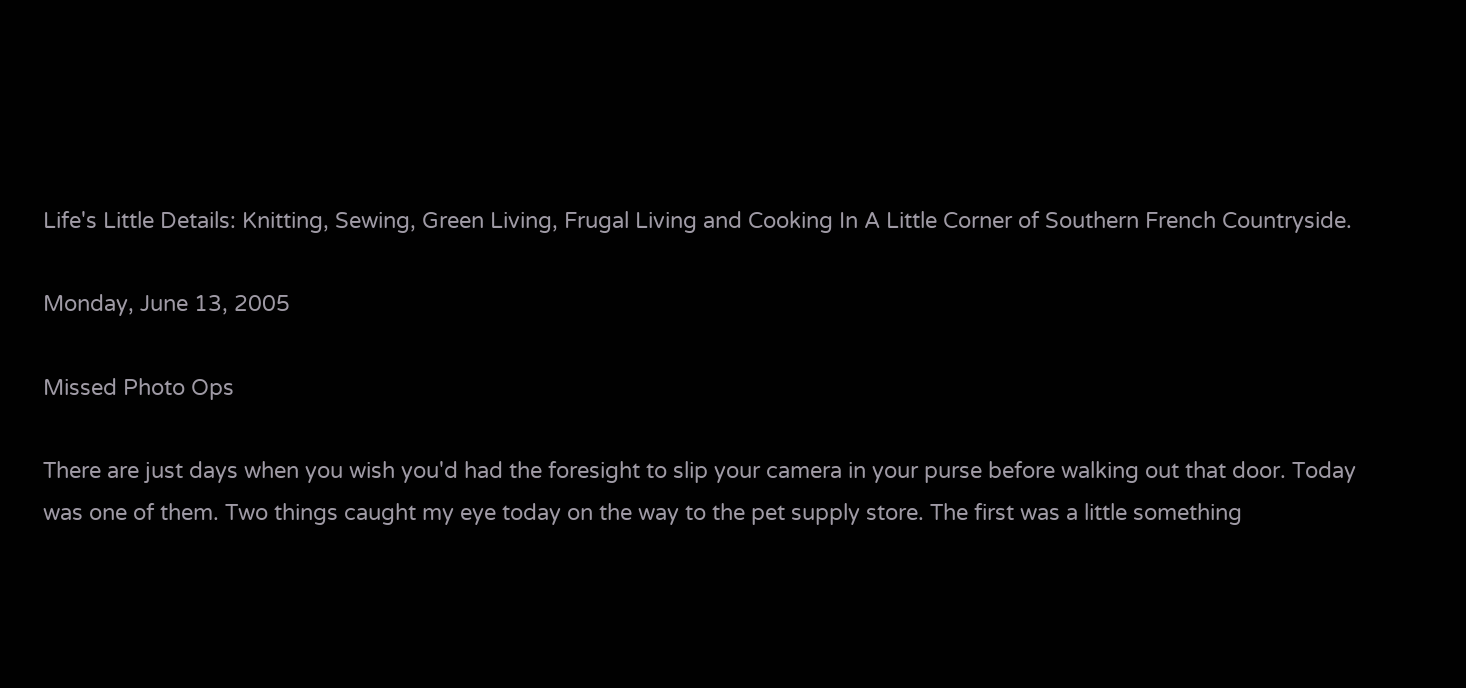Life's Little Details: Knitting, Sewing, Green Living, Frugal Living and Cooking In A Little Corner of Southern French Countryside.

Monday, June 13, 2005

Missed Photo Ops

There are just days when you wish you'd had the foresight to slip your camera in your purse before walking out that door. Today was one of them. Two things caught my eye today on the way to the pet supply store. The first was a little something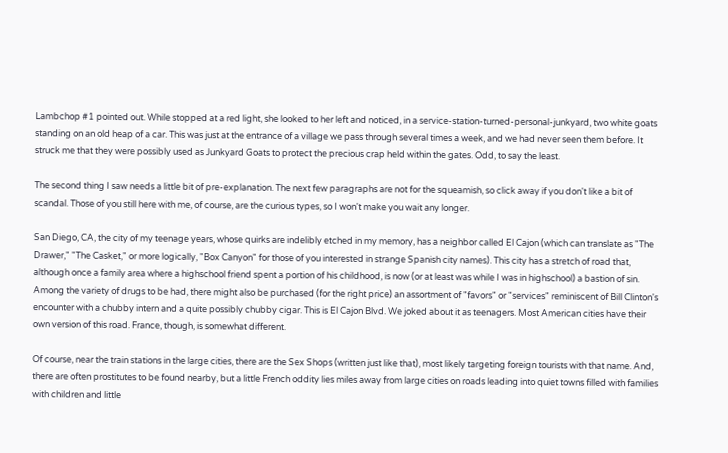Lambchop #1 pointed out. While stopped at a red light, she looked to her left and noticed, in a service-station-turned-personal-junkyard, two white goats standing on an old heap of a car. This was just at the entrance of a village we pass through several times a week, and we had never seen them before. It struck me that they were possibly used as Junkyard Goats to protect the precious crap held within the gates. Odd, to say the least.

The second thing I saw needs a little bit of pre-explanation. The next few paragraphs are not for the squeamish, so click away if you don't like a bit of scandal. Those of you still here with me, of course, are the curious types, so I won't make you wait any longer.

San Diego, CA, the city of my teenage years, whose quirks are indelibly etched in my memory, has a neighbor called El Cajon (which can translate as "The Drawer," "The Casket," or more logically, "Box Canyon" for those of you interested in strange Spanish city names). This city has a stretch of road that, although once a family area where a highschool friend spent a portion of his childhood, is now (or at least was while I was in highschool) a bastion of sin. Among the variety of drugs to be had, there might also be purchased (for the right price) an assortment of "favors" or "services" reminiscent of Bill Clinton's encounter with a chubby intern and a quite possibly chubby cigar. This is El Cajon Blvd. We joked about it as teenagers. Most American cities have their own version of this road. France, though, is somewhat different.

Of course, near the train stations in the large cities, there are the Sex Shops (written just like that), most likely targeting foreign tourists with that name. And, there are often prostitutes to be found nearby, but a little French oddity lies miles away from large cities on roads leading into quiet towns filled with families with children and little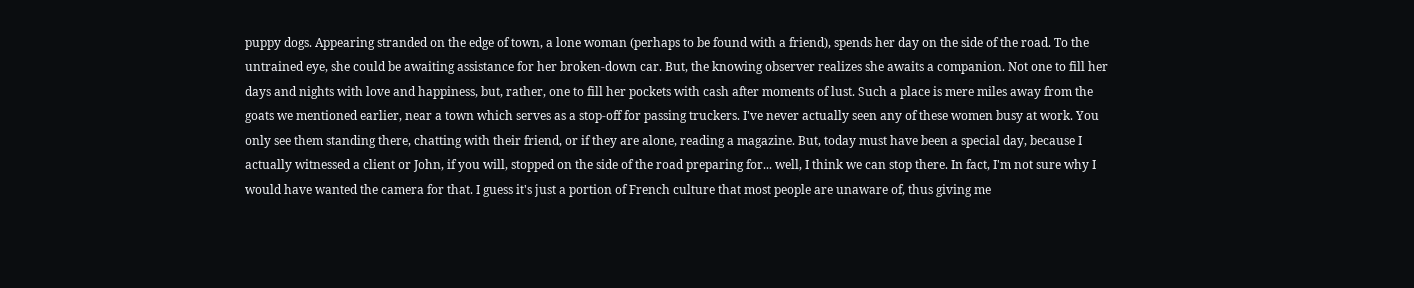puppy dogs. Appearing stranded on the edge of town, a lone woman (perhaps to be found with a friend), spends her day on the side of the road. To the untrained eye, she could be awaiting assistance for her broken-down car. But, the knowing observer realizes she awaits a companion. Not one to fill her days and nights with love and happiness, but, rather, one to fill her pockets with cash after moments of lust. Such a place is mere miles away from the goats we mentioned earlier, near a town which serves as a stop-off for passing truckers. I've never actually seen any of these women busy at work. You only see them standing there, chatting with their friend, or if they are alone, reading a magazine. But, today must have been a special day, because I actually witnessed a client or John, if you will, stopped on the side of the road preparing for... well, I think we can stop there. In fact, I'm not sure why I would have wanted the camera for that. I guess it's just a portion of French culture that most people are unaware of, thus giving me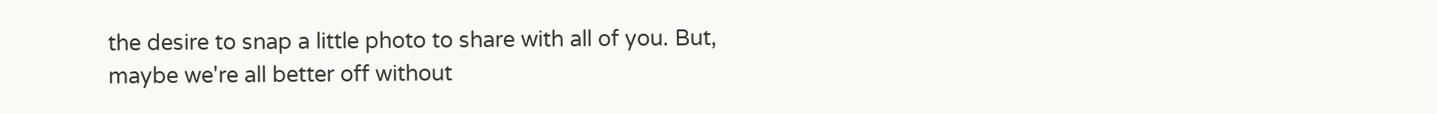the desire to snap a little photo to share with all of you. But, maybe we're all better off without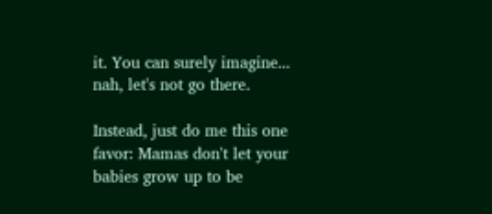it. You can surely imagine... nah, let's not go there.

Instead, just do me this one favor: Mamas don't let your babies grow up to be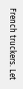French truckers. Let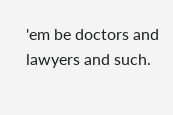'em be doctors and lawyers and such.